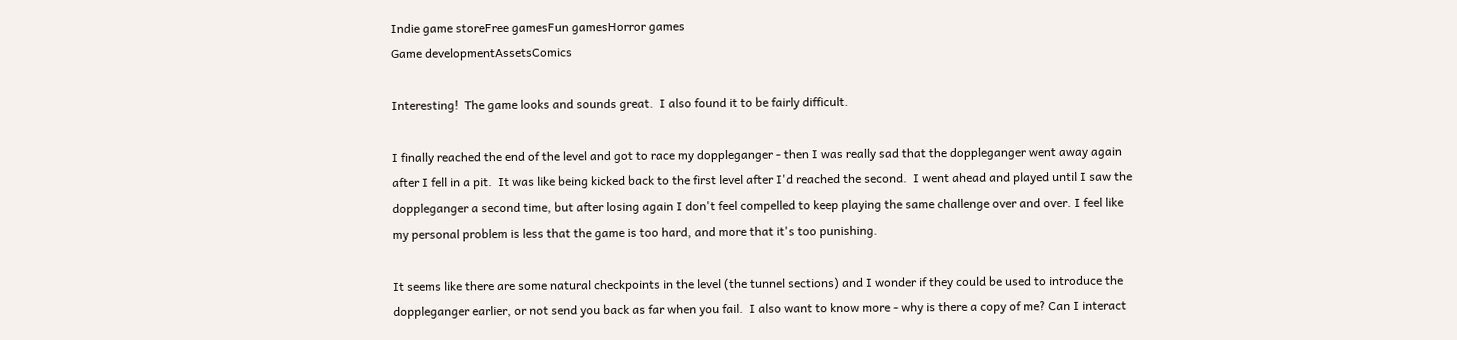Indie game storeFree gamesFun gamesHorror games
Game developmentAssetsComics

Interesting!  The game looks and sounds great.  I also found it to be fairly difficult.

I finally reached the end of the level and got to race my doppleganger - then I was really sad that the doppleganger went away again after I fell in a pit.  It was like being kicked back to the first level after I'd reached the second.  I went ahead and played until I saw the doppleganger a second time, but after losing again I don't feel compelled to keep playing the same challenge over and over. I feel like my personal problem is less that the game is too hard, and more that it's too punishing.

It seems like there are some natural checkpoints in the level (the tunnel sections) and I wonder if they could be used to introduce the doppleganger earlier, or not send you back as far when you fail.  I also want to know more - why is there a copy of me? Can I interact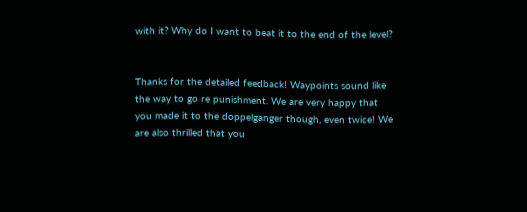with it? Why do I want to beat it to the end of the level?


Thanks for the detailed feedback! Waypoints sound like the way to go re punishment. We are very happy that you made it to the doppelganger though, even twice! We are also thrilled that you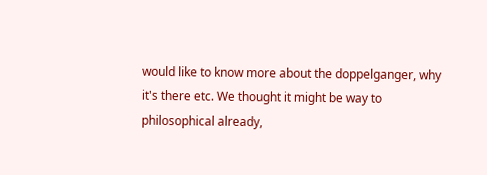would like to know more about the doppelganger, why it's there etc. We thought it might be way to philosophical already,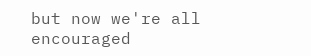but now we're all encouraged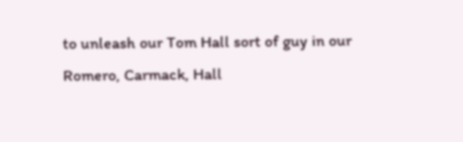to unleash our Tom Hall sort of guy in our Romero, Carmack, Hall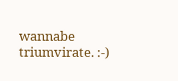wannabe triumvirate. :-)